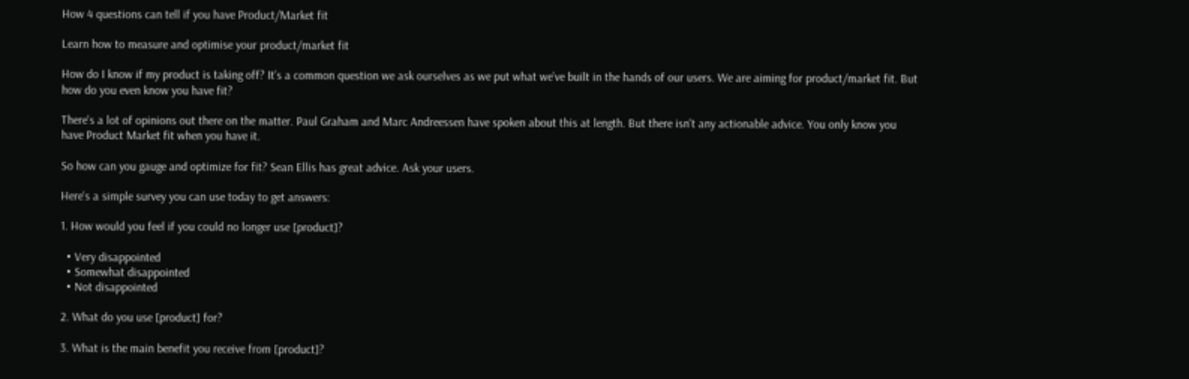How 4 questions can tell if you have Product/Market fit

Learn how to measure and optimise your product/market fit

How do I know if my product is taking off? It’s a common question we ask ourselves as we put what we’ve built in the hands of our users. We are aiming for product/market fit. But how do you even know you have fit?

There's a lot of opinions out there on the matter. Paul Graham and Marc Andreessen have spoken about this at length. But there isn't any actionable advice. You only know you have Product Market fit when you have it.

So how can you gauge and optimize for fit? Sean Ellis has great advice. Ask your users.

Here's a simple survey you can use today to get answers:

1. How would you feel if you could no longer use [product]?

  • Very disappointed
  • Somewhat disappointed
  • Not disappointed

2. What do you use [product] for?

3. What is the main benefit you receive from [product]?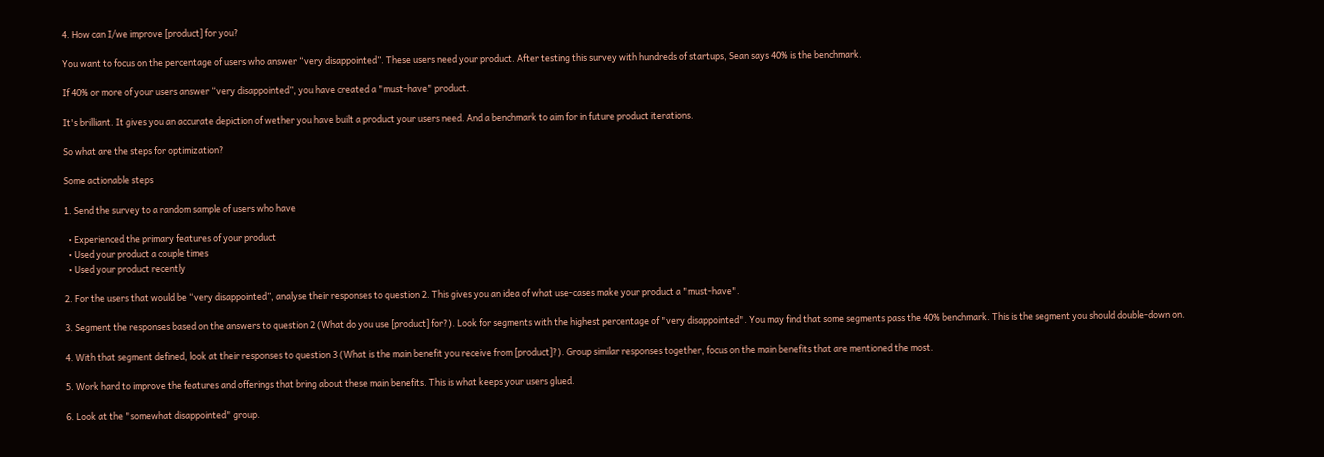4. How can I/we improve [product] for you?

You want to focus on the percentage of users who answer “very disappointed”. These users need your product. After testing this survey with hundreds of startups, Sean says 40% is the benchmark.

If 40% or more of your users answer “very disappointed”, you have created a "must-have" product.

It's brilliant. It gives you an accurate depiction of wether you have built a product your users need. And a benchmark to aim for in future product iterations.

So what are the steps for optimization?

Some actionable steps

1. Send the survey to a random sample of users who have

  • Experienced the primary features of your product
  • Used your product a couple times
  • Used your product recently

2. For the users that would be “very disappointed”, analyse their responses to question 2. This gives you an idea of what use-cases make your product a "must-have".

3. Segment the responses based on the answers to question 2 (What do you use [product] for?). Look for segments with the highest percentage of "very disappointed". You may find that some segments pass the 40% benchmark. This is the segment you should double-down on.

4. With that segment defined, look at their responses to question 3 (What is the main benefit you receive from [product]?). Group similar responses together, focus on the main benefits that are mentioned the most.

5. Work hard to improve the features and offerings that bring about these main benefits. This is what keeps your users glued.

6. Look at the "somewhat disappointed" group.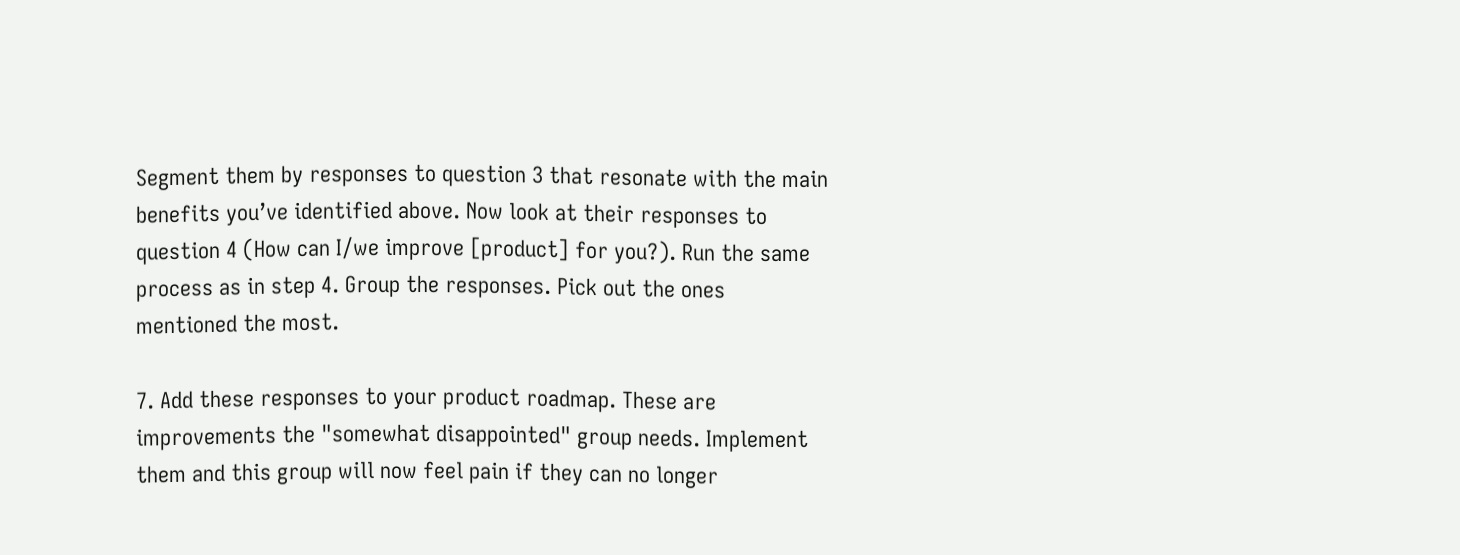Segment them by responses to question 3 that resonate with the main benefits you’ve identified above. Now look at their responses to question 4 (How can I/we improve [product] for you?). Run the same process as in step 4. Group the responses. Pick out the ones mentioned the most.

7. Add these responses to your product roadmap. These are improvements the "somewhat disappointed" group needs. Implement them and this group will now feel pain if they can no longer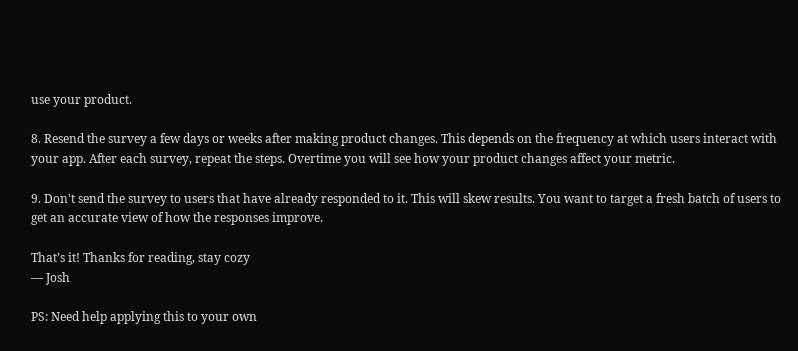use your product.

8. Resend the survey a few days or weeks after making product changes. This depends on the frequency at which users interact with your app. After each survey, repeat the steps. Overtime you will see how your product changes affect your metric.

9. Don't send the survey to users that have already responded to it. This will skew results. You want to target a fresh batch of users to get an accurate view of how the responses improve.

That’s it! Thanks for reading, stay cozy
— Josh

PS: Need help applying this to your own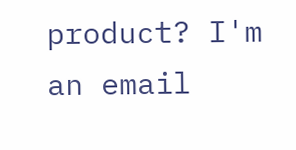product? I'm an email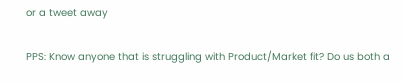or a tweet away

PPS: Know anyone that is struggling with Product/Market fit? Do us both a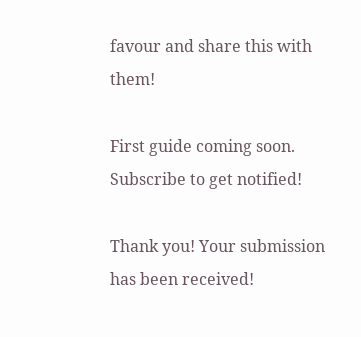favour and share this with them!

First guide coming soon. Subscribe to get notified!

Thank you! Your submission has been received!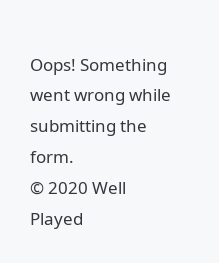Oops! Something went wrong while submitting the form.
© 2020 Well Played